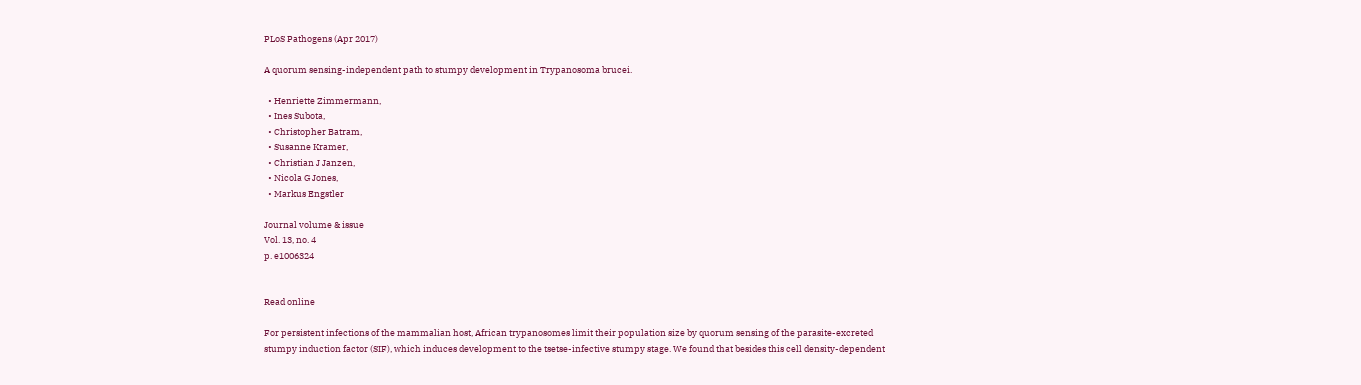PLoS Pathogens (Apr 2017)

A quorum sensing-independent path to stumpy development in Trypanosoma brucei.

  • Henriette Zimmermann,
  • Ines Subota,
  • Christopher Batram,
  • Susanne Kramer,
  • Christian J Janzen,
  • Nicola G Jones,
  • Markus Engstler

Journal volume & issue
Vol. 13, no. 4
p. e1006324


Read online

For persistent infections of the mammalian host, African trypanosomes limit their population size by quorum sensing of the parasite-excreted stumpy induction factor (SIF), which induces development to the tsetse-infective stumpy stage. We found that besides this cell density-dependent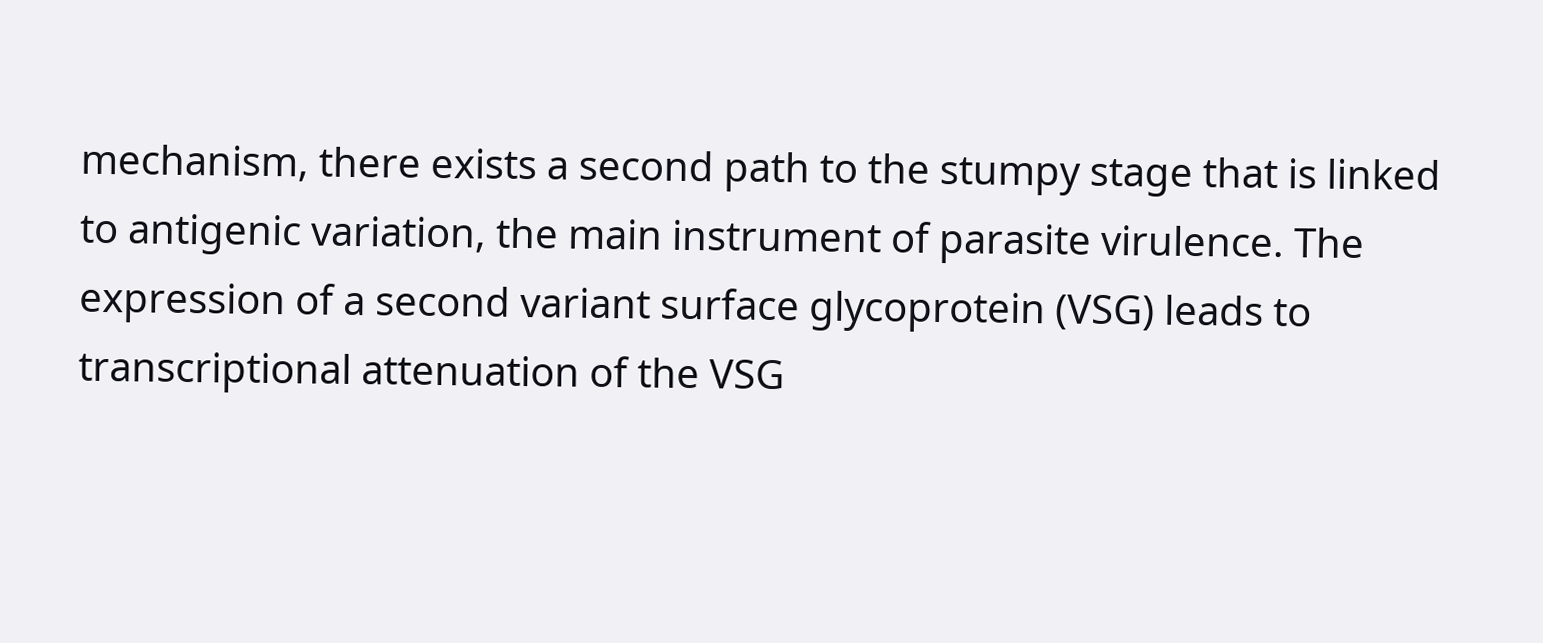mechanism, there exists a second path to the stumpy stage that is linked to antigenic variation, the main instrument of parasite virulence. The expression of a second variant surface glycoprotein (VSG) leads to transcriptional attenuation of the VSG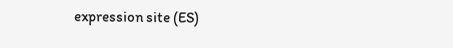expression site (ES)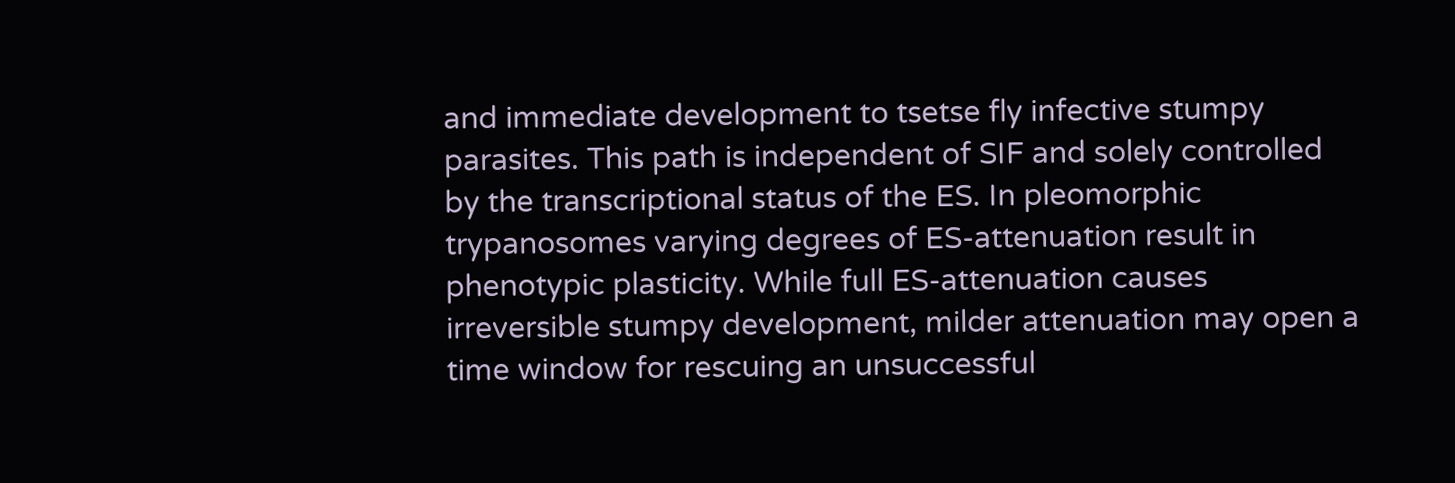and immediate development to tsetse fly infective stumpy parasites. This path is independent of SIF and solely controlled by the transcriptional status of the ES. In pleomorphic trypanosomes varying degrees of ES-attenuation result in phenotypic plasticity. While full ES-attenuation causes irreversible stumpy development, milder attenuation may open a time window for rescuing an unsuccessful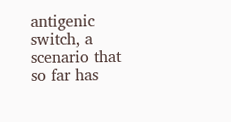antigenic switch, a scenario that so far has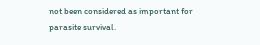not been considered as important for parasite survival.